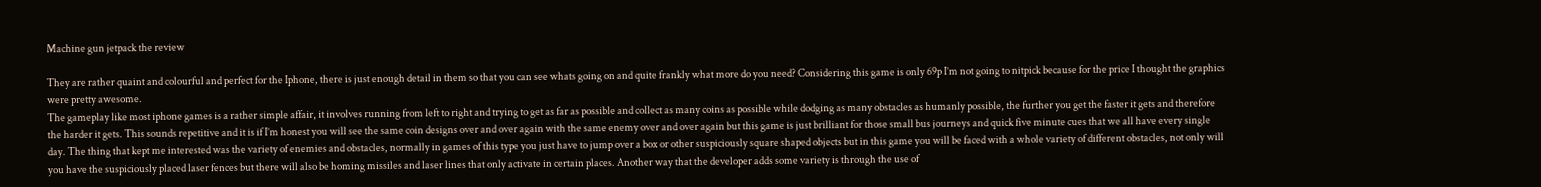Machine gun jetpack the review

They are rather quaint and colourful and perfect for the Iphone, there is just enough detail in them so that you can see whats going on and quite frankly what more do you need? Considering this game is only 69p I’m not going to nitpick because for the price I thought the graphics were pretty awesome.
The gameplay like most iphone games is a rather simple affair, it involves running from left to right and trying to get as far as possible and collect as many coins as possible while dodging as many obstacles as humanly possible, the further you get the faster it gets and therefore the harder it gets. This sounds repetitive and it is if I’m honest you will see the same coin designs over and over again with the same enemy over and over again but this game is just brilliant for those small bus journeys and quick five minute cues that we all have every single day. The thing that kept me interested was the variety of enemies and obstacles, normally in games of this type you just have to jump over a box or other suspiciously square shaped objects but in this game you will be faced with a whole variety of different obstacles, not only will you have the suspiciously placed laser fences but there will also be homing missiles and laser lines that only activate in certain places. Another way that the developer adds some variety is through the use of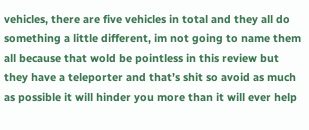vehicles, there are five vehicles in total and they all do something a little different, im not going to name them all because that wold be pointless in this review but they have a teleporter and that’s shit so avoid as much as possible it will hinder you more than it will ever help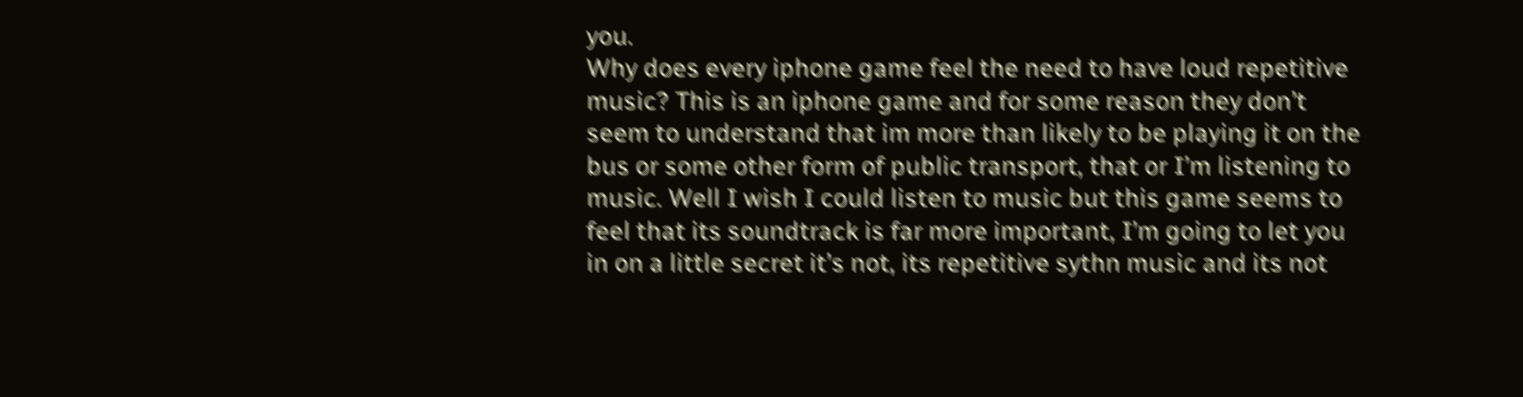you.
Why does every iphone game feel the need to have loud repetitive music? This is an iphone game and for some reason they don’t seem to understand that im more than likely to be playing it on the bus or some other form of public transport, that or I’m listening to music. Well I wish I could listen to music but this game seems to feel that its soundtrack is far more important, I’m going to let you in on a little secret it’s not, its repetitive sythn music and its not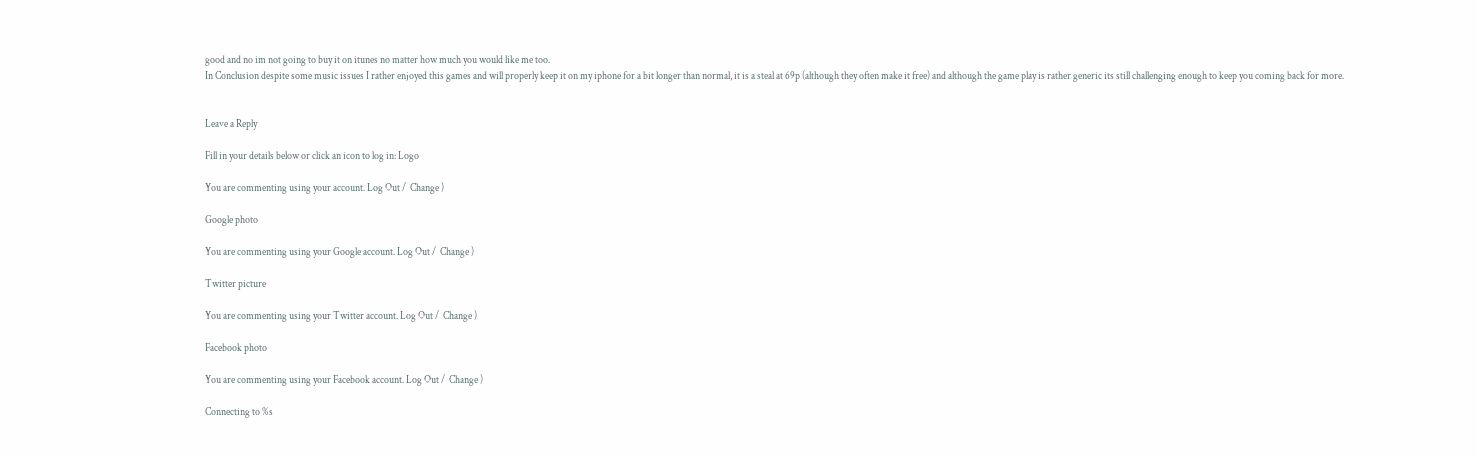good and no im not going to buy it on itunes no matter how much you would like me too.
In Conclusion despite some music issues I rather enjoyed this games and will properly keep it on my iphone for a bit longer than normal, it is a steal at 69p (although they often make it free) and although the game play is rather generic its still challenging enough to keep you coming back for more.


Leave a Reply

Fill in your details below or click an icon to log in: Logo

You are commenting using your account. Log Out /  Change )

Google photo

You are commenting using your Google account. Log Out /  Change )

Twitter picture

You are commenting using your Twitter account. Log Out /  Change )

Facebook photo

You are commenting using your Facebook account. Log Out /  Change )

Connecting to %s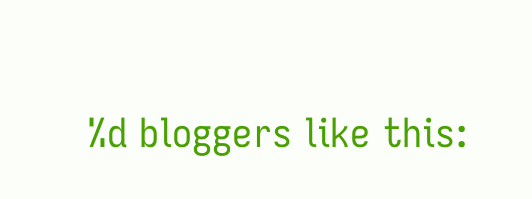%d bloggers like this: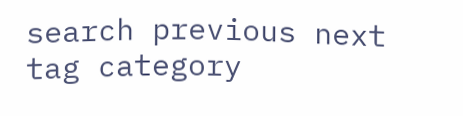search previous next tag category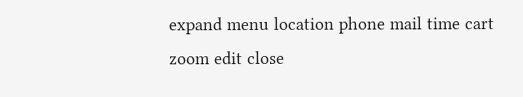expand menu location phone mail time cart zoom edit close